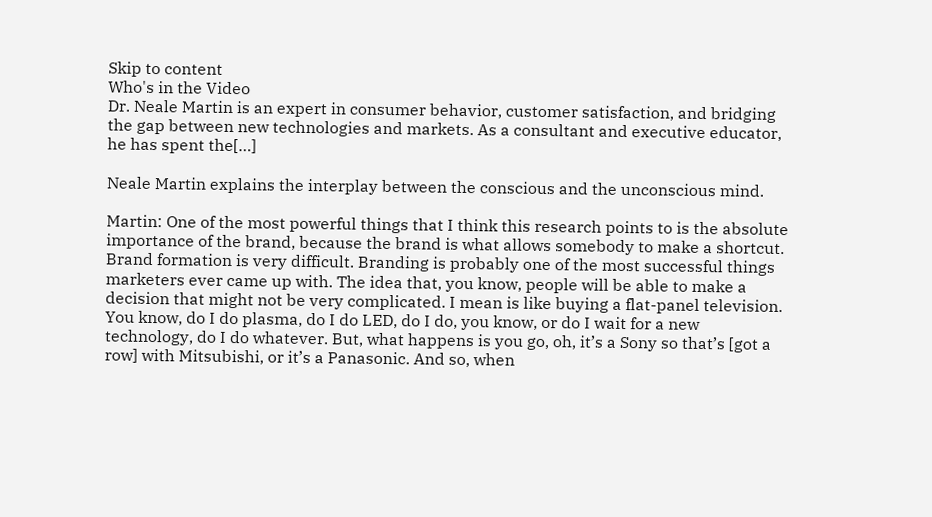Skip to content
Who's in the Video
Dr. Neale Martin is an expert in consumer behavior, customer satisfaction, and bridging the gap between new technologies and markets. As a consultant and executive educator, he has spent the[…]

Neale Martin explains the interplay between the conscious and the unconscious mind.

Martin: One of the most powerful things that I think this research points to is the absolute importance of the brand, because the brand is what allows somebody to make a shortcut. Brand formation is very difficult. Branding is probably one of the most successful things marketers ever came up with. The idea that, you know, people will be able to make a decision that might not be very complicated. I mean is like buying a flat-panel television. You know, do I do plasma, do I do LED, do I do, you know, or do I wait for a new technology, do I do whatever. But, what happens is you go, oh, it’s a Sony so that’s [got a row] with Mitsubishi, or it’s a Panasonic. And so, when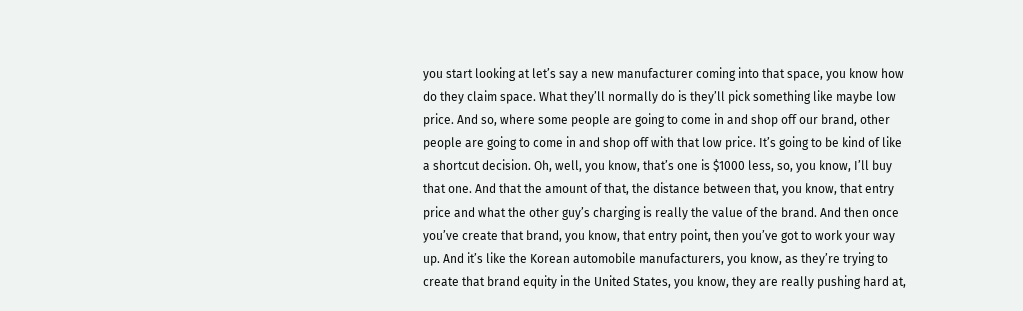you start looking at let’s say a new manufacturer coming into that space, you know how do they claim space. What they’ll normally do is they’ll pick something like maybe low price. And so, where some people are going to come in and shop off our brand, other people are going to come in and shop off with that low price. It’s going to be kind of like a shortcut decision. Oh, well, you know, that’s one is $1000 less, so, you know, I’ll buy that one. And that the amount of that, the distance between that, you know, that entry price and what the other guy’s charging is really the value of the brand. And then once you’ve create that brand, you know, that entry point, then you’ve got to work your way up. And it’s like the Korean automobile manufacturers, you know, as they’re trying to create that brand equity in the United States, you know, they are really pushing hard at,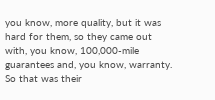you know, more quality, but it was hard for them, so they came out with, you know, 100,000-mile guarantees and, you know, warranty. So that was their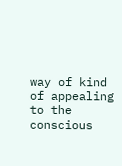way of kind of appealing to the conscious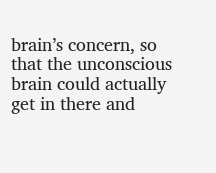brain’s concern, so that the unconscious brain could actually get in there and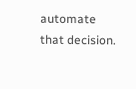automate that decision.